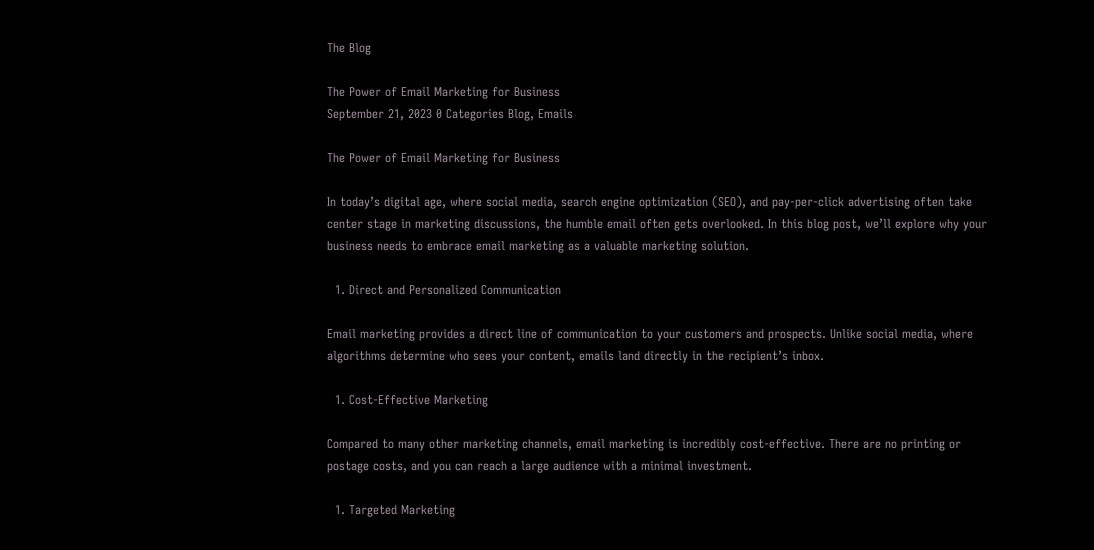The Blog

The Power of Email Marketing for Business
September 21, 2023 0 Categories Blog, Emails

The Power of Email Marketing for Business

In today’s digital age, where social media, search engine optimization (SEO), and pay-per-click advertising often take center stage in marketing discussions, the humble email often gets overlooked. In this blog post, we’ll explore why your business needs to embrace email marketing as a valuable marketing solution.

  1. Direct and Personalized Communication

Email marketing provides a direct line of communication to your customers and prospects. Unlike social media, where algorithms determine who sees your content, emails land directly in the recipient’s inbox.

  1. Cost-Effective Marketing

Compared to many other marketing channels, email marketing is incredibly cost-effective. There are no printing or postage costs, and you can reach a large audience with a minimal investment.

  1. Targeted Marketing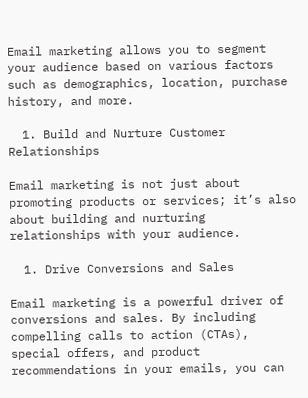Email marketing allows you to segment your audience based on various factors such as demographics, location, purchase history, and more.

  1. Build and Nurture Customer Relationships

Email marketing is not just about promoting products or services; it’s also about building and nurturing relationships with your audience.

  1. Drive Conversions and Sales

Email marketing is a powerful driver of conversions and sales. By including compelling calls to action (CTAs), special offers, and product recommendations in your emails, you can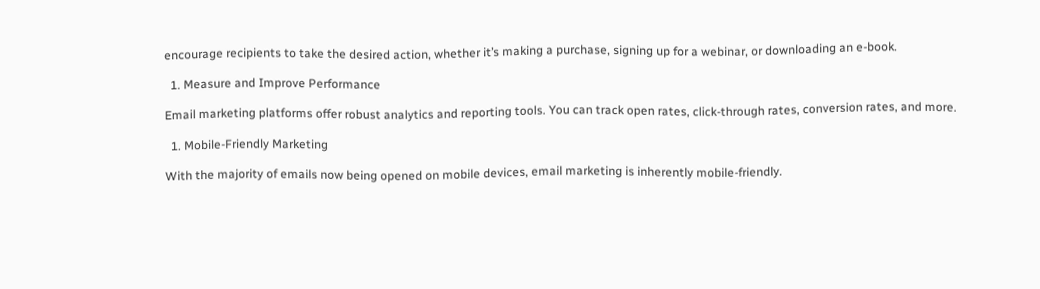encourage recipients to take the desired action, whether it’s making a purchase, signing up for a webinar, or downloading an e-book.

  1. Measure and Improve Performance

Email marketing platforms offer robust analytics and reporting tools. You can track open rates, click-through rates, conversion rates, and more.

  1. Mobile-Friendly Marketing

With the majority of emails now being opened on mobile devices, email marketing is inherently mobile-friendly.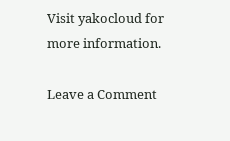Visit yakocloud for more information.

Leave a Comment